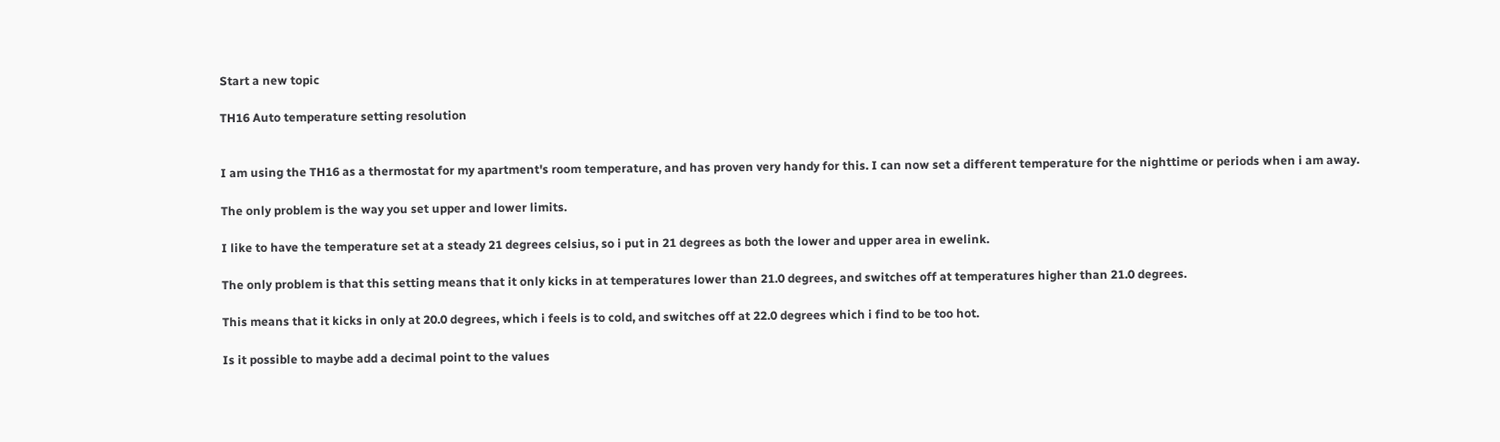Start a new topic

TH16 Auto temperature setting resolution


I am using the TH16 as a thermostat for my apartment's room temperature, and has proven very handy for this. I can now set a different temperature for the nighttime or periods when i am away.

The only problem is the way you set upper and lower limits.

I like to have the temperature set at a steady 21 degrees celsius, so i put in 21 degrees as both the lower and upper area in ewelink.

The only problem is that this setting means that it only kicks in at temperatures lower than 21.0 degrees, and switches off at temperatures higher than 21.0 degrees.

This means that it kicks in only at 20.0 degrees, which i feels is to cold, and switches off at 22.0 degrees which i find to be too hot.

Is it possible to maybe add a decimal point to the values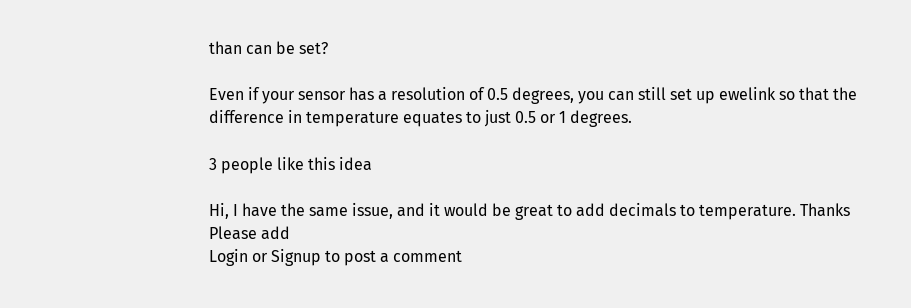than can be set?

Even if your sensor has a resolution of 0.5 degrees, you can still set up ewelink so that the difference in temperature equates to just 0.5 or 1 degrees.

3 people like this idea

Hi, I have the same issue, and it would be great to add decimals to temperature. Thanks
Please add
Login or Signup to post a comment